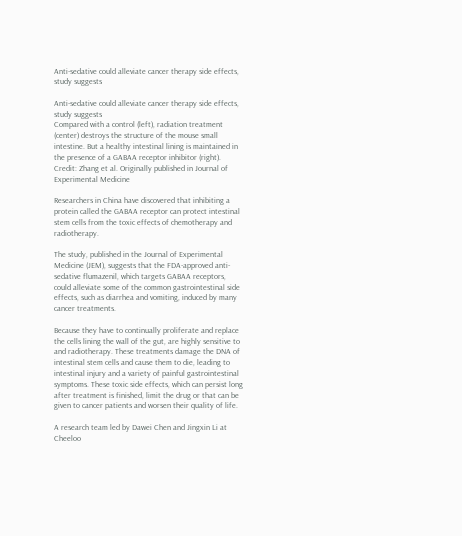Anti-sedative could alleviate cancer therapy side effects, study suggests

Anti-sedative could alleviate cancer therapy side effects, study suggests
Compared with a control (left), radiation treatment (center) destroys the structure of the mouse small intestine. But a healthy intestinal lining is maintained in the presence of a GABAA receptor inhibitor (right). Credit: Zhang et al. Originally published in Journal of Experimental Medicine

Researchers in China have discovered that inhibiting a protein called the GABAA receptor can protect intestinal stem cells from the toxic effects of chemotherapy and radiotherapy.

The study, published in the Journal of Experimental Medicine (JEM), suggests that the FDA-approved anti-sedative flumazenil, which targets GABAA receptors, could alleviate some of the common gastrointestinal side effects, such as diarrhea and vomiting, induced by many cancer treatments.

Because they have to continually proliferate and replace the cells lining the wall of the gut, are highly sensitive to and radiotherapy. These treatments damage the DNA of intestinal stem cells and cause them to die, leading to intestinal injury and a variety of painful gastrointestinal symptoms. These toxic side effects, which can persist long after treatment is finished, limit the drug or that can be given to cancer patients and worsen their quality of life.

A research team led by Dawei Chen and Jingxin Li at Cheeloo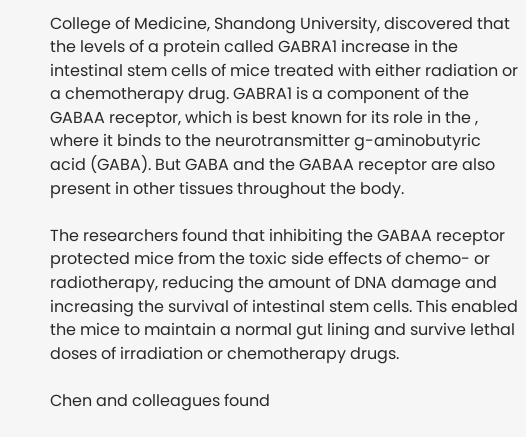College of Medicine, Shandong University, discovered that the levels of a protein called GABRA1 increase in the intestinal stem cells of mice treated with either radiation or a chemotherapy drug. GABRA1 is a component of the GABAA receptor, which is best known for its role in the , where it binds to the neurotransmitter g-aminobutyric acid (GABA). But GABA and the GABAA receptor are also present in other tissues throughout the body.

The researchers found that inhibiting the GABAA receptor protected mice from the toxic side effects of chemo- or radiotherapy, reducing the amount of DNA damage and increasing the survival of intestinal stem cells. This enabled the mice to maintain a normal gut lining and survive lethal doses of irradiation or chemotherapy drugs.

Chen and colleagues found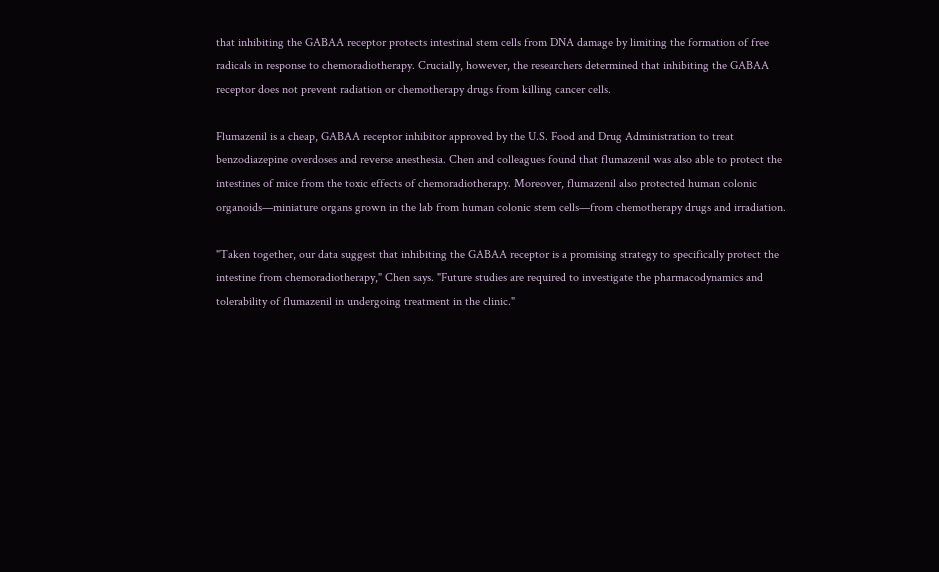that inhibiting the GABAA receptor protects intestinal stem cells from DNA damage by limiting the formation of free radicals in response to chemoradiotherapy. Crucially, however, the researchers determined that inhibiting the GABAA receptor does not prevent radiation or chemotherapy drugs from killing cancer cells.

Flumazenil is a cheap, GABAA receptor inhibitor approved by the U.S. Food and Drug Administration to treat benzodiazepine overdoses and reverse anesthesia. Chen and colleagues found that flumazenil was also able to protect the intestines of mice from the toxic effects of chemoradiotherapy. Moreover, flumazenil also protected human colonic organoids—miniature organs grown in the lab from human colonic stem cells—from chemotherapy drugs and irradiation.

"Taken together, our data suggest that inhibiting the GABAA receptor is a promising strategy to specifically protect the intestine from chemoradiotherapy," Chen says. "Future studies are required to investigate the pharmacodynamics and tolerability of flumazenil in undergoing treatment in the clinic."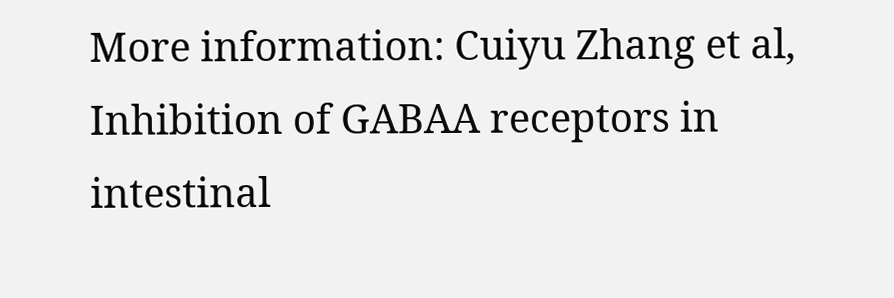More information: Cuiyu Zhang et al, Inhibition of GABAA receptors in intestinal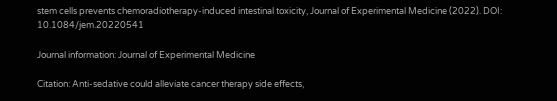stem cells prevents chemoradiotherapy-induced intestinal toxicity, Journal of Experimental Medicine (2022). DOI: 10.1084/jem.20220541

Journal information: Journal of Experimental Medicine

Citation: Anti-sedative could alleviate cancer therapy side effects,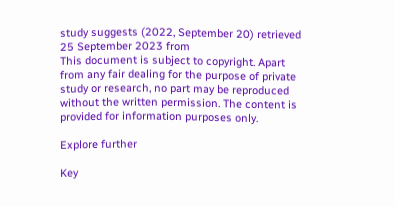study suggests (2022, September 20) retrieved 25 September 2023 from
This document is subject to copyright. Apart from any fair dealing for the purpose of private study or research, no part may be reproduced without the written permission. The content is provided for information purposes only.

Explore further

Key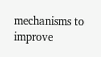mechanisms to improve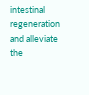intestinal regeneration and alleviate the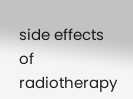side effects of radiotherapy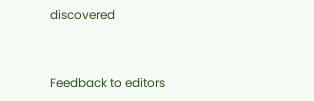discovered


Feedback to editors